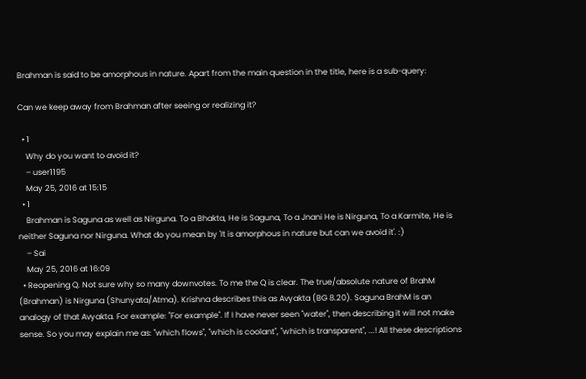Brahman is said to be amorphous in nature. Apart from the main question in the title, here is a sub-query:

Can we keep away from Brahman after seeing or realizing it?

  • 1
    Why do you want to avoid it?
    – user1195
    May 25, 2016 at 15:15
  • 1
    Brahman is Saguna as well as Nirguna. To a Bhakta, He is Saguna, To a Jnani He is Nirguna, To a Karmite, He is neither Saguna nor Nirguna. What do you mean by 'It is amorphous in nature but can we avoid it'. :)
    – Sai
    May 25, 2016 at 16:09
  • Reopening Q. Not sure why so many downvotes. To me the Q is clear. The true/absolute nature of BrahM (Brahman) is Nirguna (Shunyata/Atma). Krishna describes this as Avyakta (BG 8.20). Saguna BrahM is an analogy of that Avyakta. For example: "For example". If I have never seen "water", then describing it will not make sense. So you may explain me as: "which flows", "which is coolant", "which is transparent", ...! All these descriptions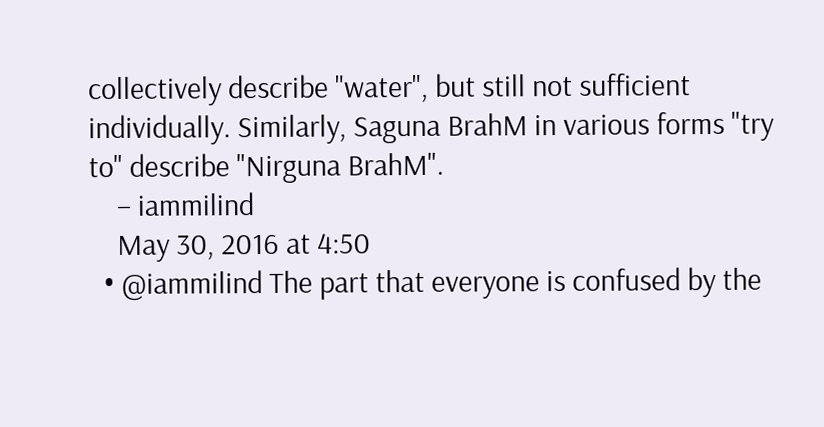collectively describe "water", but still not sufficient individually. Similarly, Saguna BrahM in various forms "try to" describe "Nirguna BrahM".
    – iammilind
    May 30, 2016 at 4:50
  • @iammilind The part that everyone is confused by the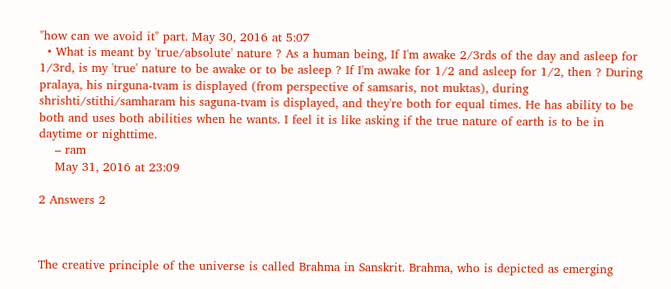"how can we avoid it" part. May 30, 2016 at 5:07
  • What is meant by 'true/absolute' nature ? As a human being, If I'm awake 2/3rds of the day and asleep for 1/3rd, is my 'true' nature to be awake or to be asleep ? If I'm awake for 1/2 and asleep for 1/2, then ? During pralaya, his nirguna-tvam is displayed (from perspective of samsaris, not muktas), during shrishti/stithi/samharam his saguna-tvam is displayed, and they're both for equal times. He has ability to be both and uses both abilities when he wants. I feel it is like asking if the true nature of earth is to be in daytime or nighttime.
    – ram
    May 31, 2016 at 23:09

2 Answers 2



The creative principle of the universe is called Brahma in Sanskrit. Brahma, who is depicted as emerging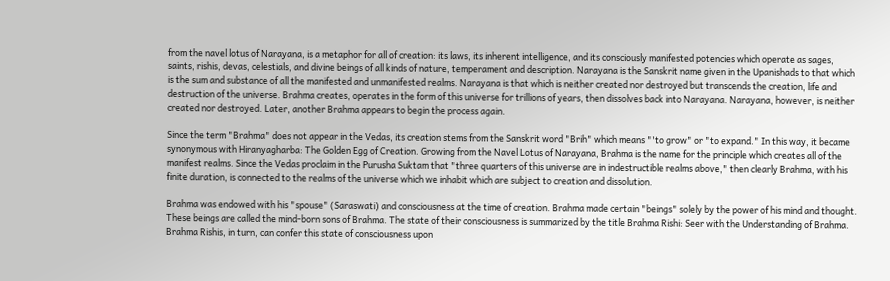from the navel lotus of Narayana, is a metaphor for all of creation: its laws, its inherent intelligence, and its consciously manifested potencies which operate as sages, saints, rishis, devas, celestials, and divine beings of all kinds of nature, temperament and description. Narayana is the Sanskrit name given in the Upanishads to that which is the sum and substance of all the manifested and unmanifested realms. Narayana is that which is neither created nor destroyed but transcends the creation, life and destruction of the universe. Brahma creates, operates in the form of this universe for trillions of years, then dissolves back into Narayana. Narayana, however, is neither created nor destroyed. Later, another Brahma appears to begin the process again.

Since the term "Brahma" does not appear in the Vedas, its creation stems from the Sanskrit word "Brih" which means "'to grow" or "to expand." In this way, it became synonymous with Hiranyagharba: The Golden Egg of Creation. Growing from the Navel Lotus of Narayana, Brahma is the name for the principle which creates all of the manifest realms. Since the Vedas proclaim in the Purusha Suktam that "three quarters of this universe are in indestructible realms above," then clearly Brahma, with his finite duration, is connected to the realms of the universe which we inhabit which are subject to creation and dissolution.

Brahma was endowed with his "spouse" (Saraswati) and consciousness at the time of creation. Brahma made certain "beings" solely by the power of his mind and thought. These beings are called the mind-born sons of Brahma. The state of their consciousness is summarized by the title Brahma Rishi: Seer with the Understanding of Brahma. Brahma Rishis, in turn, can confer this state of consciousness upon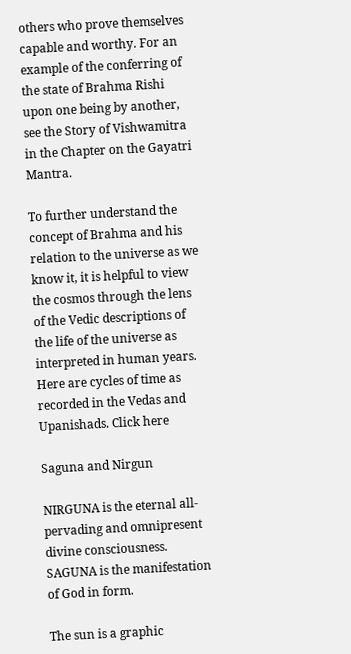others who prove themselves capable and worthy. For an example of the conferring of the state of Brahma Rishi upon one being by another, see the Story of Vishwamitra in the Chapter on the Gayatri Mantra.

To further understand the concept of Brahma and his relation to the universe as we know it, it is helpful to view the cosmos through the lens of the Vedic descriptions of the life of the universe as interpreted in human years. Here are cycles of time as recorded in the Vedas and Upanishads. Click here

Saguna and Nirgun

NIRGUNA is the eternal all-pervading and omnipresent divine consciousness. SAGUNA is the manifestation of God in form.

The sun is a graphic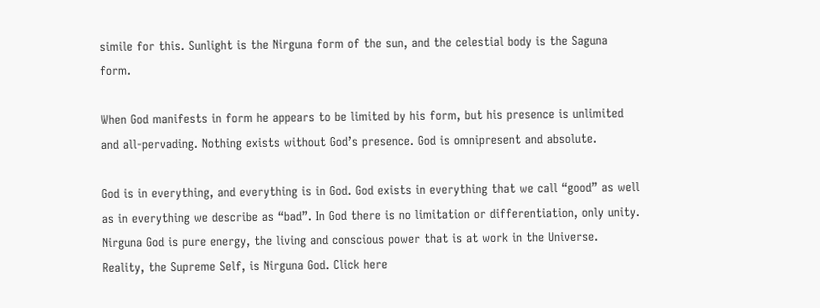simile for this. Sunlight is the Nirguna form of the sun, and the celestial body is the Saguna form.

When God manifests in form he appears to be limited by his form, but his presence is unlimited and all-pervading. Nothing exists without God’s presence. God is omnipresent and absolute.

God is in everything, and everything is in God. God exists in everything that we call “good” as well as in everything we describe as “bad”. In God there is no limitation or differentiation, only unity. Nirguna God is pure energy, the living and conscious power that is at work in the Universe. Reality, the Supreme Self, is Nirguna God. Click here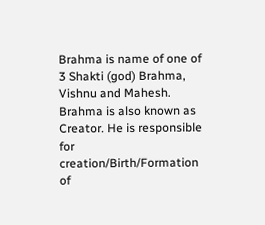Brahma is name of one of 3 Shakti (god) Brahma, Vishnu and Mahesh. Brahma is also known as Creator. He is responsible for creation/Birth/Formation of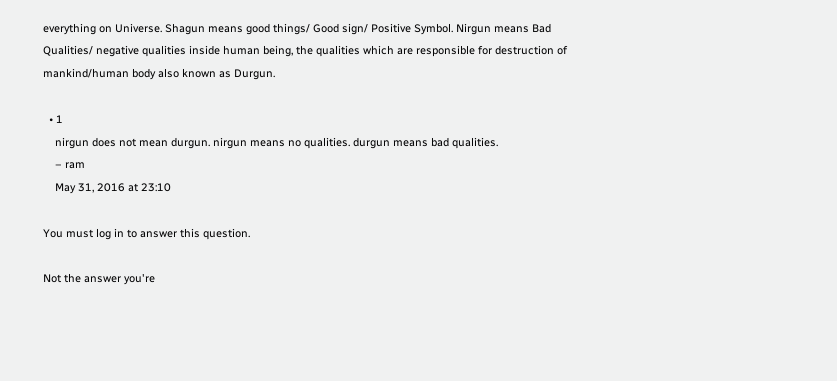everything on Universe. Shagun means good things/ Good sign/ Positive Symbol. Nirgun means Bad Qualities/ negative qualities inside human being, the qualities which are responsible for destruction of mankind/human body also known as Durgun.

  • 1
    nirgun does not mean durgun. nirgun means no qualities. durgun means bad qualities.
    – ram
    May 31, 2016 at 23:10

You must log in to answer this question.

Not the answer you're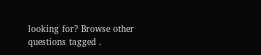looking for? Browse other questions tagged .